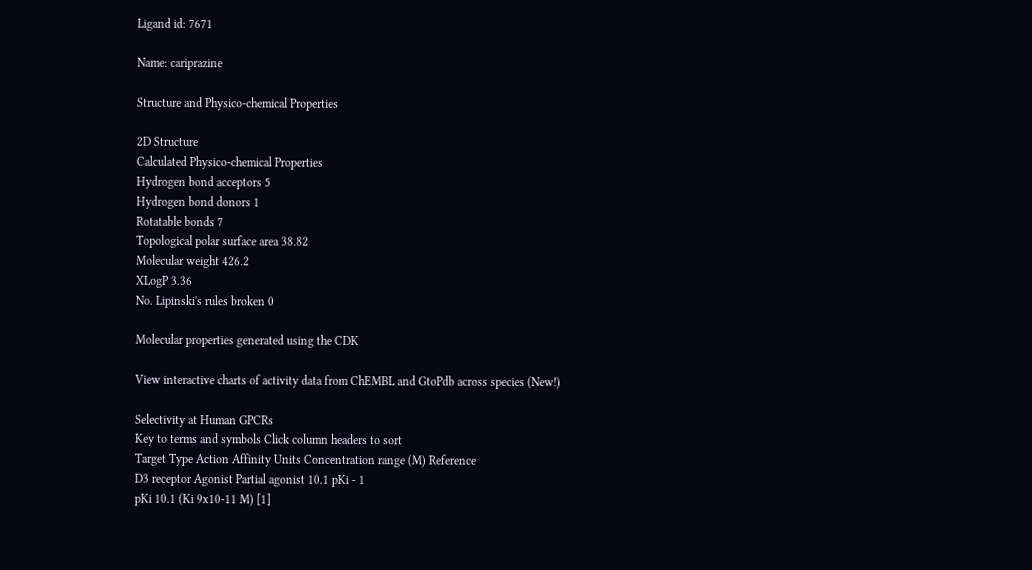Ligand id: 7671

Name: cariprazine

Structure and Physico-chemical Properties

2D Structure
Calculated Physico-chemical Properties
Hydrogen bond acceptors 5
Hydrogen bond donors 1
Rotatable bonds 7
Topological polar surface area 38.82
Molecular weight 426.2
XLogP 3.36
No. Lipinski's rules broken 0

Molecular properties generated using the CDK

View interactive charts of activity data from ChEMBL and GtoPdb across species (New!)

Selectivity at Human GPCRs
Key to terms and symbols Click column headers to sort
Target Type Action Affinity Units Concentration range (M) Reference
D3 receptor Agonist Partial agonist 10.1 pKi - 1
pKi 10.1 (Ki 9x10-11 M) [1]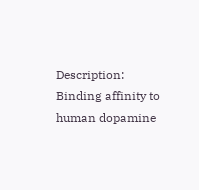Description: Binding affinity to human dopamine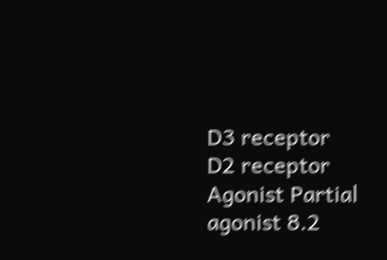D3 receptor
D2 receptor Agonist Partial agonist 8.2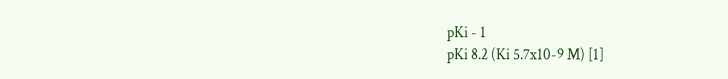pKi - 1
pKi 8.2 (Ki 5.7x10-9 M) [1]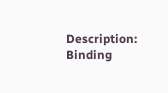Description: Binding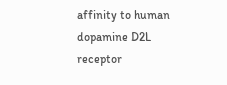affinity to human dopamine D2L receptor